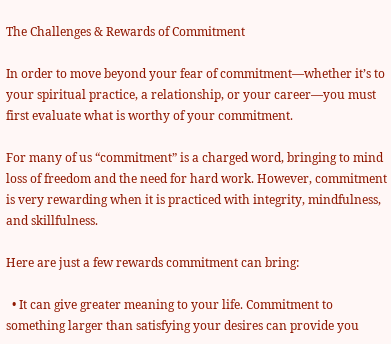The Challenges & Rewards of Commitment

In order to move beyond your fear of commitment—whether it’s to your spiritual practice, a relationship, or your career—you must first evaluate what is worthy of your commitment.

For many of us “commitment” is a charged word, bringing to mind loss of freedom and the need for hard work. However, commitment is very rewarding when it is practiced with integrity, mindfulness, and skillfulness.

Here are just a few rewards commitment can bring:

  • It can give greater meaning to your life. Commitment to something larger than satisfying your desires can provide you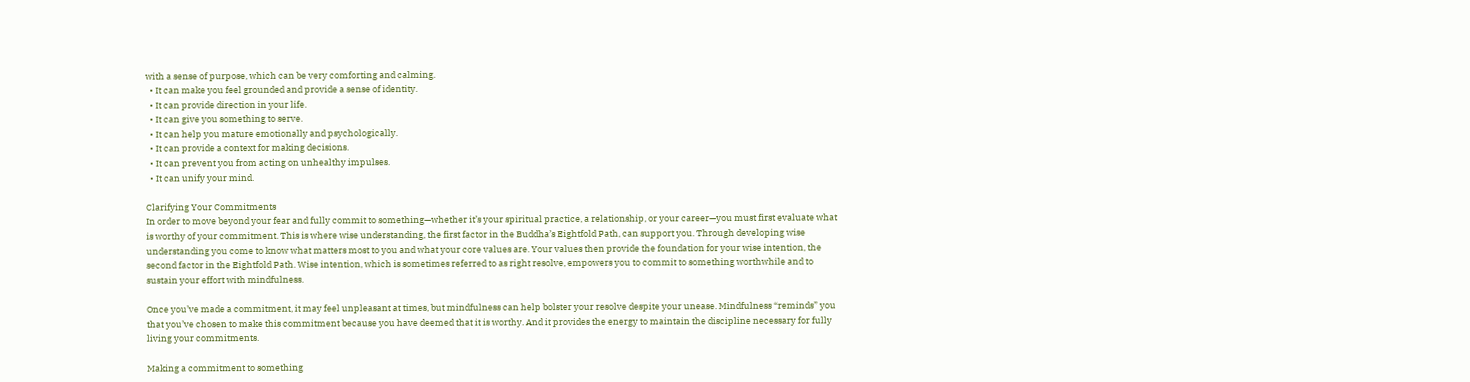with a sense of purpose, which can be very comforting and calming.
  • It can make you feel grounded and provide a sense of identity.
  • It can provide direction in your life.
  • It can give you something to serve.
  • It can help you mature emotionally and psychologically.
  • It can provide a context for making decisions.
  • It can prevent you from acting on unhealthy impulses.
  • It can unify your mind.

Clarifying Your Commitments
In order to move beyond your fear and fully commit to something—whether it’s your spiritual practice, a relationship, or your career—you must first evaluate what is worthy of your commitment. This is where wise understanding, the first factor in the Buddha’s Eightfold Path, can support you. Through developing wise understanding you come to know what matters most to you and what your core values are. Your values then provide the foundation for your wise intention, the second factor in the Eightfold Path. Wise intention, which is sometimes referred to as right resolve, empowers you to commit to something worthwhile and to sustain your effort with mindfulness.

Once you’ve made a commitment, it may feel unpleasant at times, but mindfulness can help bolster your resolve despite your unease. Mindfulness “reminds” you that you’ve chosen to make this commitment because you have deemed that it is worthy. And it provides the energy to maintain the discipline necessary for fully living your commitments.

Making a commitment to something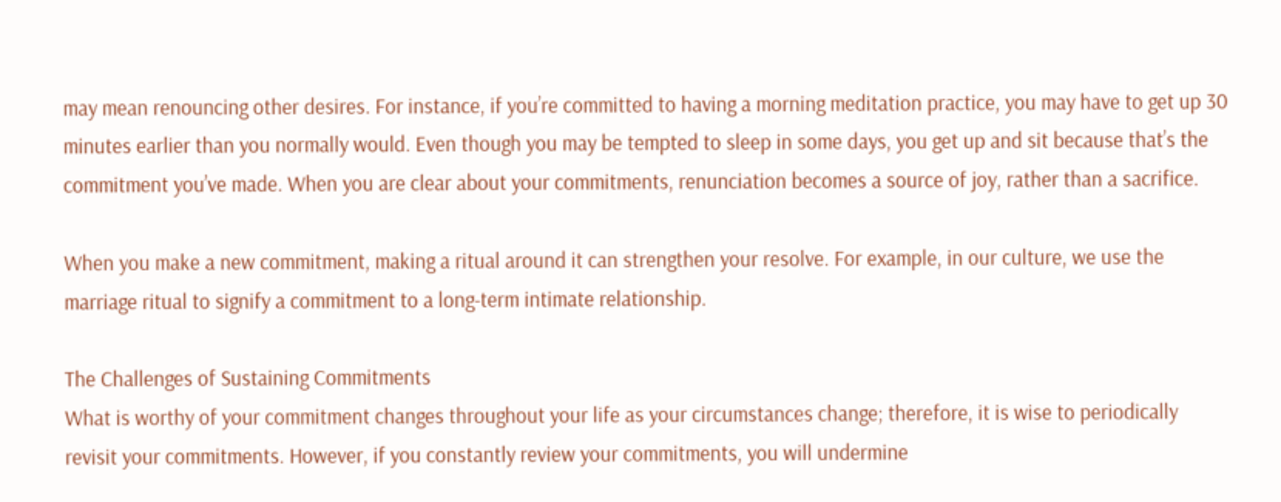may mean renouncing other desires. For instance, if you’re committed to having a morning meditation practice, you may have to get up 30 minutes earlier than you normally would. Even though you may be tempted to sleep in some days, you get up and sit because that’s the commitment you’ve made. When you are clear about your commitments, renunciation becomes a source of joy, rather than a sacrifice.

When you make a new commitment, making a ritual around it can strengthen your resolve. For example, in our culture, we use the marriage ritual to signify a commitment to a long-term intimate relationship.

The Challenges of Sustaining Commitments
What is worthy of your commitment changes throughout your life as your circumstances change; therefore, it is wise to periodically revisit your commitments. However, if you constantly review your commitments, you will undermine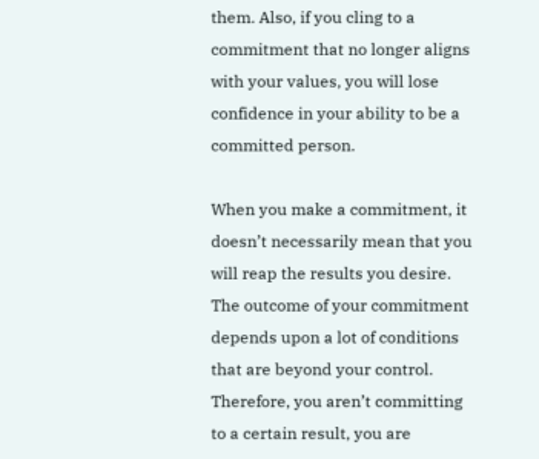them. Also, if you cling to a commitment that no longer aligns with your values, you will lose confidence in your ability to be a committed person.

When you make a commitment, it doesn’t necessarily mean that you will reap the results you desire. The outcome of your commitment depends upon a lot of conditions that are beyond your control. Therefore, you aren’t committing to a certain result, you are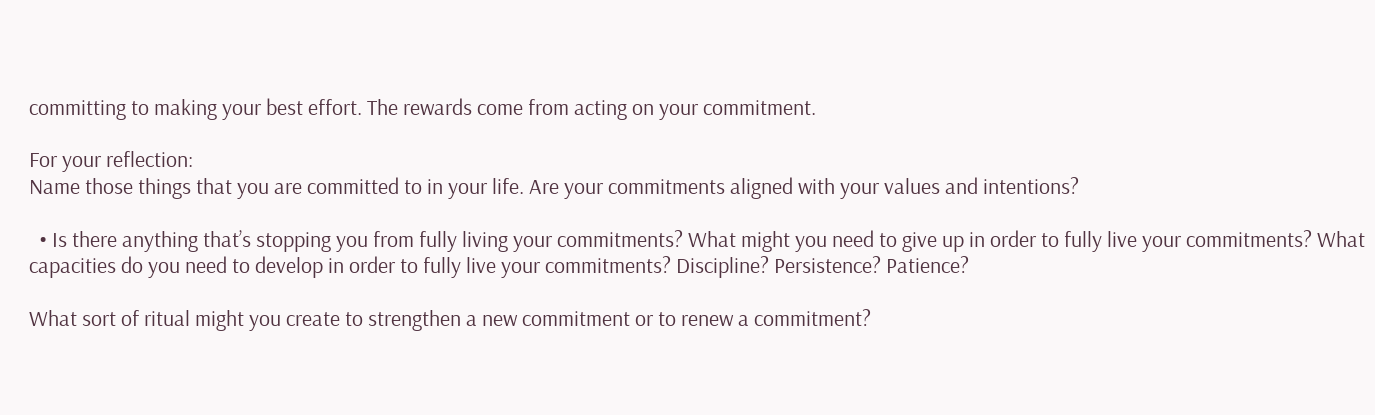committing to making your best effort. The rewards come from acting on your commitment.

For your reflection:
Name those things that you are committed to in your life. Are your commitments aligned with your values and intentions?

  • Is there anything that’s stopping you from fully living your commitments? What might you need to give up in order to fully live your commitments? What capacities do you need to develop in order to fully live your commitments? Discipline? Persistence? Patience?

What sort of ritual might you create to strengthen a new commitment or to renew a commitment?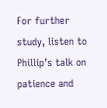For further study, listen to Phillip’s talk on patience and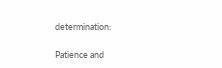determination:

Patience and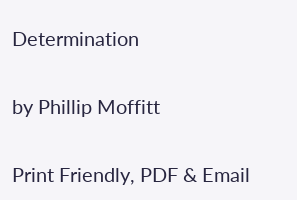Determination

by Phillip Moffitt

Print Friendly, PDF & Email